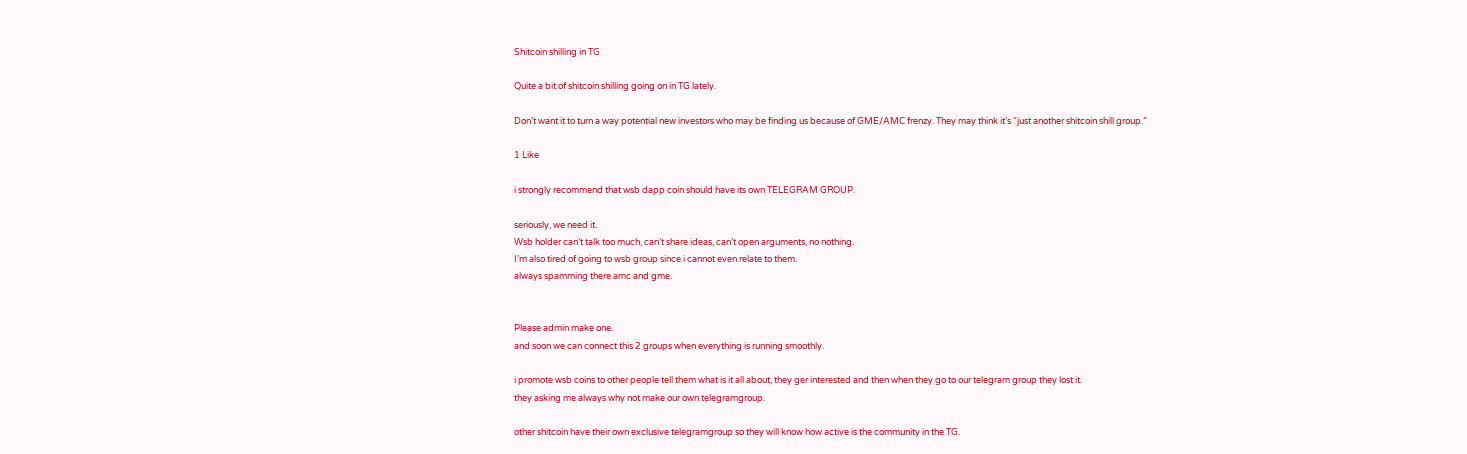Shitcoin shilling in TG

Quite a bit of shitcoin shilling going on in TG lately.

Don’t want it to turn a way potential new investors who may be finding us because of GME/AMC frenzy. They may think it’s “just another shitcoin shill group.”

1 Like

i strongly recommend that wsb dapp coin should have its own TELEGRAM GROUP.

seriously, we need it.
Wsb holder can’t talk too much, can’t share ideas, can’t open arguments, no nothing.
I’m also tired of going to wsb group since i cannot even relate to them.
always spamming there amc and gme.


Please admin make one.
and soon we can connect this 2 groups when everything is running smoothly.

i promote wsb coins to other people tell them what is it all about, they ger interested and then when they go to our telegram group they lost it.
they asking me always why not make our own telegramgroup.

other shitcoin have their own exclusive telegramgroup so they will know how active is the community in the TG.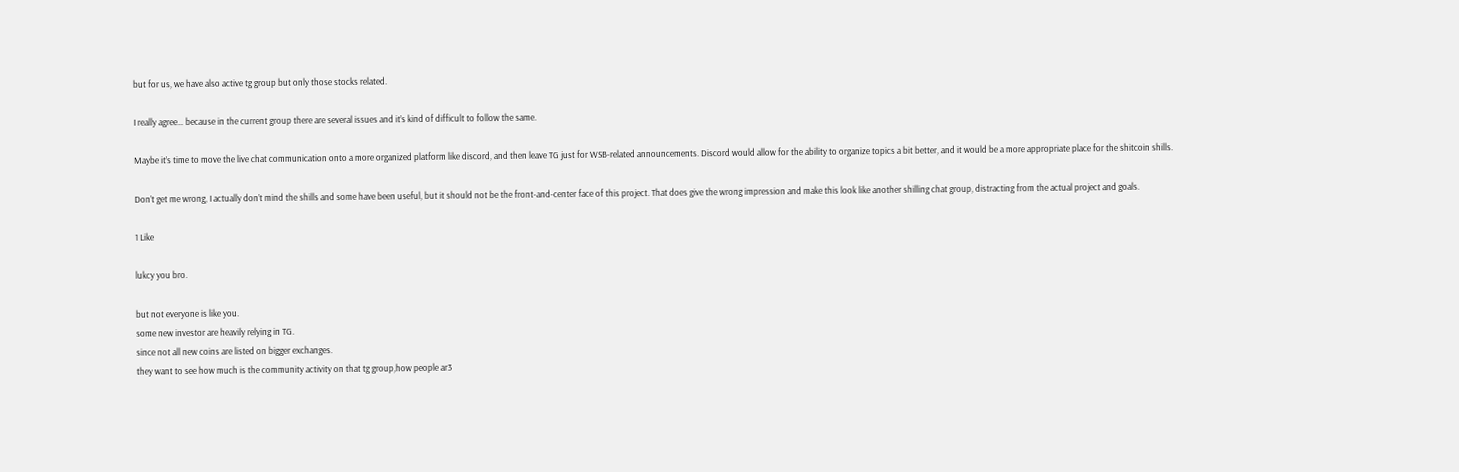but for us, we have also active tg group but only those stocks related.

I really agree… because in the current group there are several issues and it’s kind of difficult to follow the same.

Maybe it’s time to move the live chat communication onto a more organized platform like discord, and then leave TG just for WSB-related announcements. Discord would allow for the ability to organize topics a bit better, and it would be a more appropriate place for the shitcoin shills.

Don’t get me wrong, I actually don’t mind the shills and some have been useful, but it should not be the front-and-center face of this project. That does give the wrong impression and make this look like another shilling chat group, distracting from the actual project and goals.

1 Like

lukcy you bro.

but not everyone is like you.
some new investor are heavily relying in TG.
since not all new coins are listed on bigger exchanges.
they want to see how much is the community activity on that tg group,how people ar3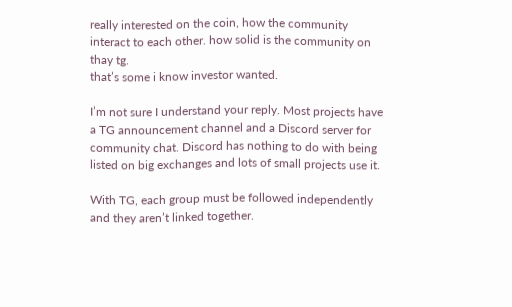really interested on the coin, how the community interact to each other. how solid is the community on thay tg.
that’s some i know investor wanted.

I’m not sure I understand your reply. Most projects have a TG announcement channel and a Discord server for community chat. Discord has nothing to do with being listed on big exchanges and lots of small projects use it.

With TG, each group must be followed independently and they aren’t linked together.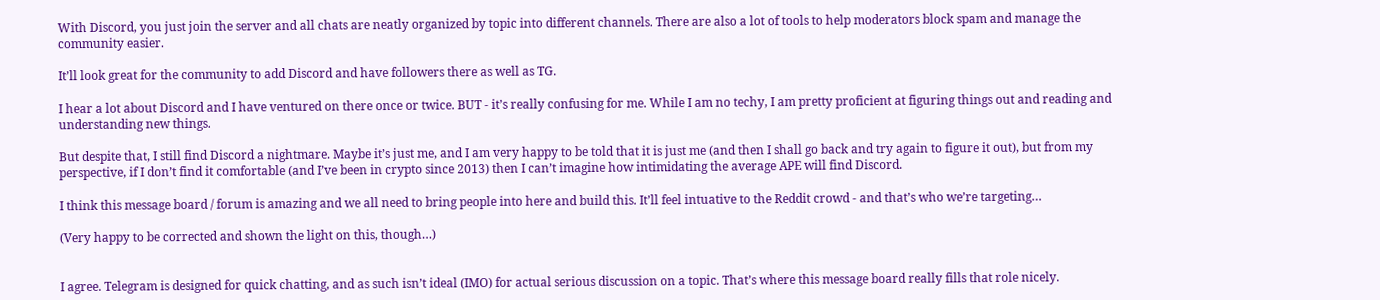With Discord, you just join the server and all chats are neatly organized by topic into different channels. There are also a lot of tools to help moderators block spam and manage the community easier.

It’ll look great for the community to add Discord and have followers there as well as TG.

I hear a lot about Discord and I have ventured on there once or twice. BUT - it’s really confusing for me. While I am no techy, I am pretty proficient at figuring things out and reading and understanding new things.

But despite that, I still find Discord a nightmare. Maybe it’s just me, and I am very happy to be told that it is just me (and then I shall go back and try again to figure it out), but from my perspective, if I don’t find it comfortable (and I’ve been in crypto since 2013) then I can’t imagine how intimidating the average APE will find Discord.

I think this message board / forum is amazing and we all need to bring people into here and build this. It’ll feel intuative to the Reddit crowd - and that’s who we’re targeting…

(Very happy to be corrected and shown the light on this, though…)


I agree. Telegram is designed for quick chatting, and as such isn’t ideal (IMO) for actual serious discussion on a topic. That’s where this message board really fills that role nicely.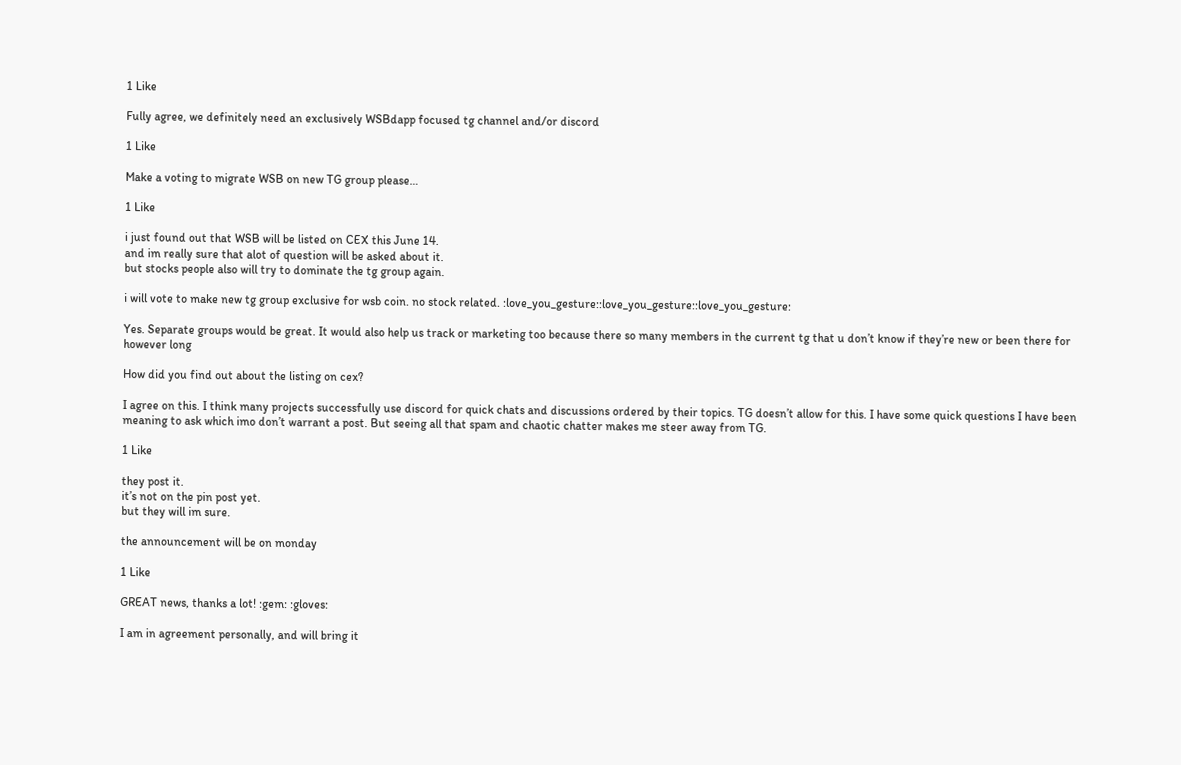1 Like

Fully agree, we definitely need an exclusively WSBdapp focused tg channel and/or discord

1 Like

Make a voting to migrate WSB on new TG group please…

1 Like

i just found out that WSB will be listed on CEX this June 14.
and im really sure that alot of question will be asked about it.
but stocks people also will try to dominate the tg group again.

i will vote to make new tg group exclusive for wsb coin. no stock related. :love_you_gesture::love_you_gesture::love_you_gesture:

Yes. Separate groups would be great. It would also help us track or marketing too because there so many members in the current tg that u don’t know if they’re new or been there for however long

How did you find out about the listing on cex?

I agree on this. I think many projects successfully use discord for quick chats and discussions ordered by their topics. TG doesn’t allow for this. I have some quick questions I have been meaning to ask which imo don’t warrant a post. But seeing all that spam and chaotic chatter makes me steer away from TG.

1 Like

they post it.
it’s not on the pin post yet.
but they will im sure.

the announcement will be on monday

1 Like

GREAT news, thanks a lot! :gem: :gloves:

I am in agreement personally, and will bring it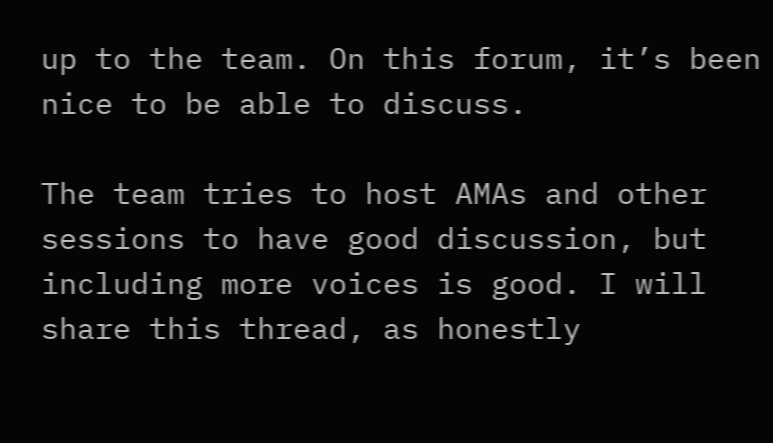up to the team. On this forum, it’s been nice to be able to discuss.

The team tries to host AMAs and other sessions to have good discussion, but including more voices is good. I will share this thread, as honestly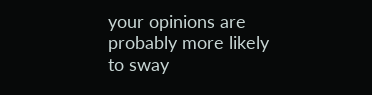your opinions are probably more likely to sway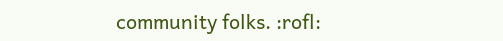community folks. :rofl: